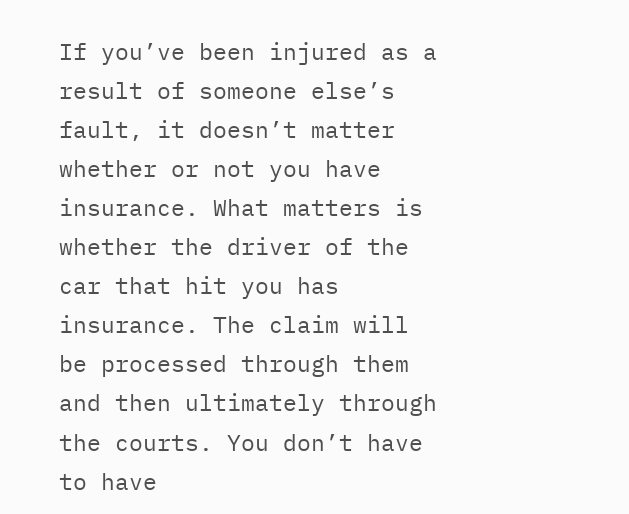If you’ve been injured as a result of someone else’s fault, it doesn’t matter whether or not you have insurance. What matters is whether the driver of the car that hit you has insurance. The claim will be processed through them and then ultimately through the courts. You don’t have to have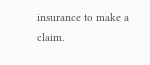insurance to make a claim.